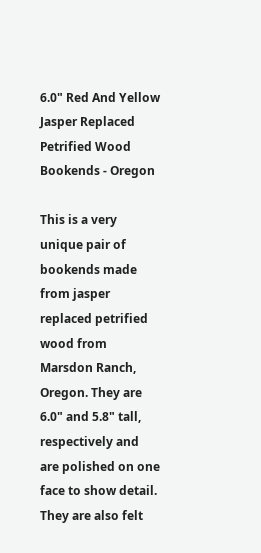6.0" Red And Yellow Jasper Replaced Petrified Wood Bookends - Oregon

This is a very unique pair of bookends made from jasper replaced petrified wood from Marsdon Ranch, Oregon. They are 6.0" and 5.8" tall, respectively and are polished on one face to show detail. They are also felt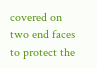covered on two end faces to protect the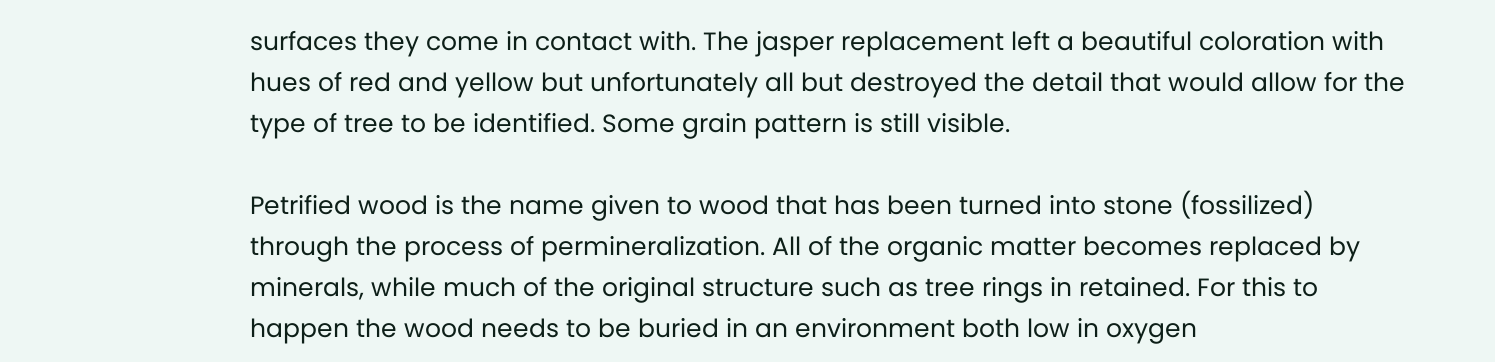surfaces they come in contact with. The jasper replacement left a beautiful coloration with hues of red and yellow but unfortunately all but destroyed the detail that would allow for the type of tree to be identified. Some grain pattern is still visible.

Petrified wood is the name given to wood that has been turned into stone (fossilized) through the process of permineralization. All of the organic matter becomes replaced by minerals, while much of the original structure such as tree rings in retained. For this to happen the wood needs to be buried in an environment both low in oxygen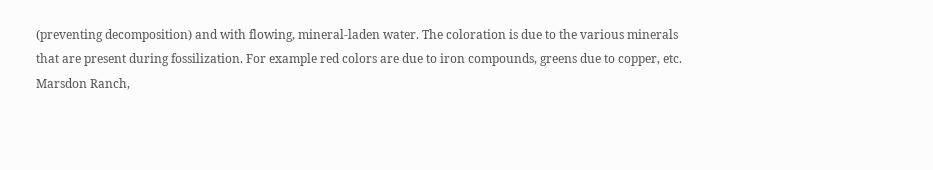(preventing decomposition) and with flowing, mineral-laden water. The coloration is due to the various minerals that are present during fossilization. For example red colors are due to iron compounds, greens due to copper, etc.
Marsdon Ranch,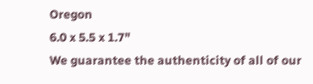Oregon
6.0 x 5.5 x 1.7"
We guarantee the authenticity of all of our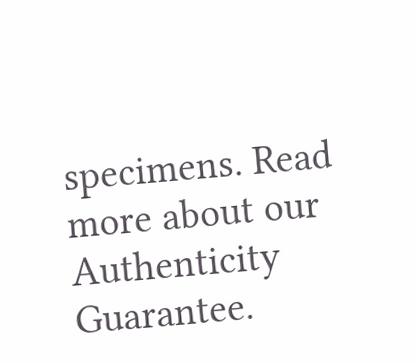specimens. Read more about our
Authenticity Guarantee.